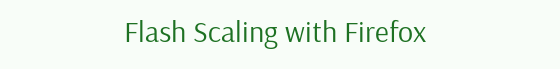Flash Scaling with Firefox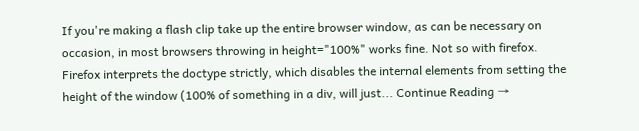If you're making a flash clip take up the entire browser window, as can be necessary on occasion, in most browsers throwing in height="100%" works fine. Not so with firefox. Firefox interprets the doctype strictly, which disables the internal elements from setting the height of the window (100% of something in a div, will just... Continue Reading →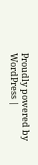Proudly powered by WordPress |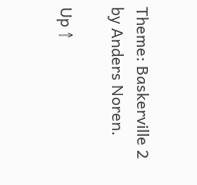Theme: Baskerville 2 by Anders Noren.

Up ↑